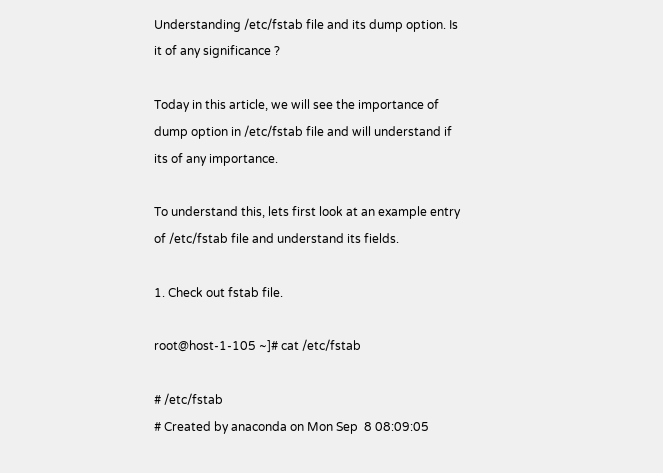Understanding /etc/fstab file and its dump option. Is it of any significance ?

Today in this article, we will see the importance of dump option in /etc/fstab file and will understand if its of any importance.

To understand this, lets first look at an example entry of /etc/fstab file and understand its fields.

1. Check out fstab file.

root@host-1-105 ~]# cat /etc/fstab

# /etc/fstab
# Created by anaconda on Mon Sep  8 08:09:05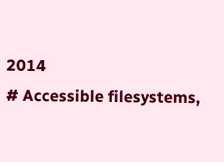2014
# Accessible filesystems,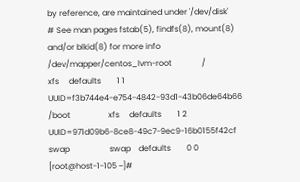by reference, are maintained under '/dev/disk'
# See man pages fstab(5), findfs(8), mount(8) and/or blkid(8) for more info
/dev/mapper/centos_lvm-root               /                       xfs     defaults        1 1
UUID=f3b744e4-e754-4842-93d1-43b06de64b66 /boot                   xfs     defaults        1 2
UUID=971d09b6-8ce8-49c7-9ec9-16b0155f42cf swap                    swap    defaults        0 0
[root@host-1-105 ~]#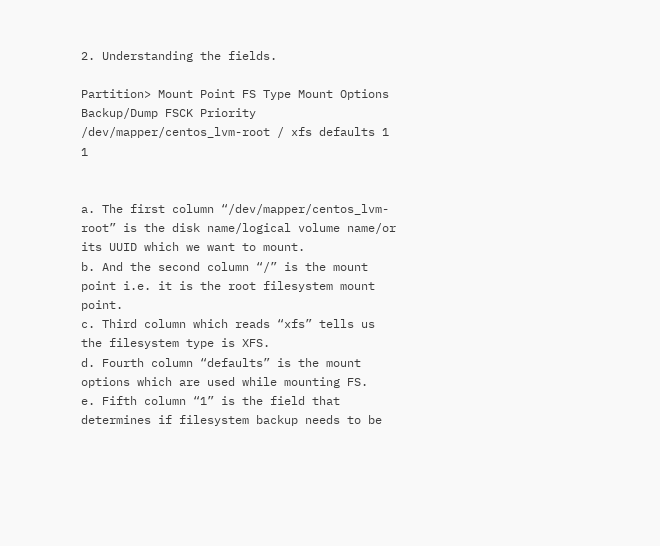2. Understanding the fields.

Partition> Mount Point FS Type Mount Options Backup/Dump FSCK Priority
/dev/mapper/centos_lvm-root / xfs defaults 1 1


a. The first column “/dev/mapper/centos_lvm-root” is the disk name/logical volume name/or its UUID which we want to mount.
b. And the second column “/” is the mount point i.e. it is the root filesystem mount point.
c. Third column which reads “xfs” tells us the filesystem type is XFS.
d. Fourth column “defaults” is the mount options which are used while mounting FS.
e. Fifth column “1” is the field that determines if filesystem backup needs to be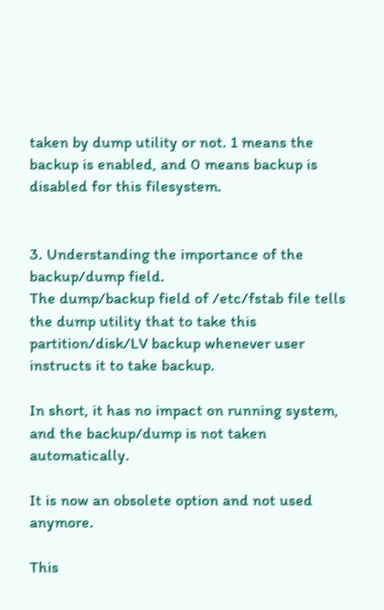taken by dump utility or not. 1 means the backup is enabled, and 0 means backup is disabled for this filesystem.


3. Understanding the importance of the backup/dump field.
The dump/backup field of /etc/fstab file tells the dump utility that to take this partition/disk/LV backup whenever user instructs it to take backup.

In short, it has no impact on running system, and the backup/dump is not taken automatically.

It is now an obsolete option and not used anymore.

This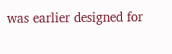was earlier designed for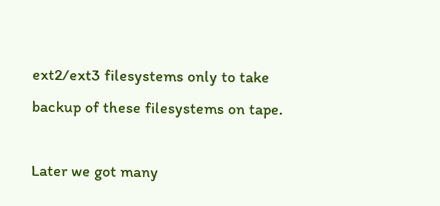ext2/ext3 filesystems only to take backup of these filesystems on tape.

Later we got many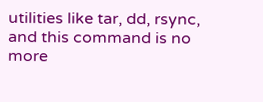utilities like tar, dd, rsync, and this command is no more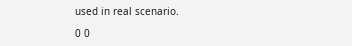used in real scenario.

0 0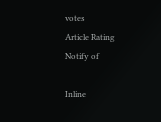votes
Article Rating
Notify of

Inline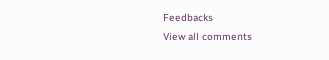Feedbacks
View all comments